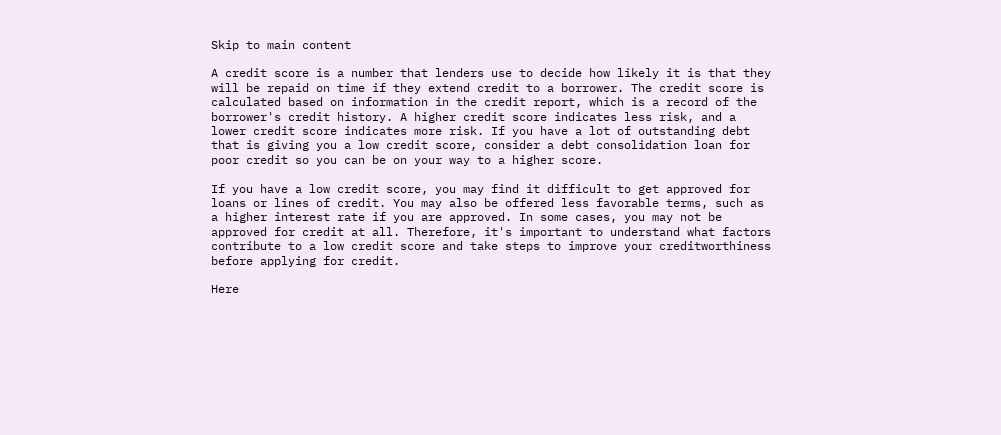Skip to main content

A credit score is a number that lenders use to decide how likely it is that they will be repaid on time if they extend credit to a borrower. The credit score is calculated based on information in the credit report, which is a record of the borrower's credit history. A higher credit score indicates less risk, and a lower credit score indicates more risk. If you have a lot of outstanding debt that is giving you a low credit score, consider a debt consolidation loan for poor credit so you can be on your way to a higher score.

If you have a low credit score, you may find it difficult to get approved for loans or lines of credit. You may also be offered less favorable terms, such as a higher interest rate if you are approved. In some cases, you may not be approved for credit at all. Therefore, it's important to understand what factors contribute to a low credit score and take steps to improve your creditworthiness before applying for credit.

Here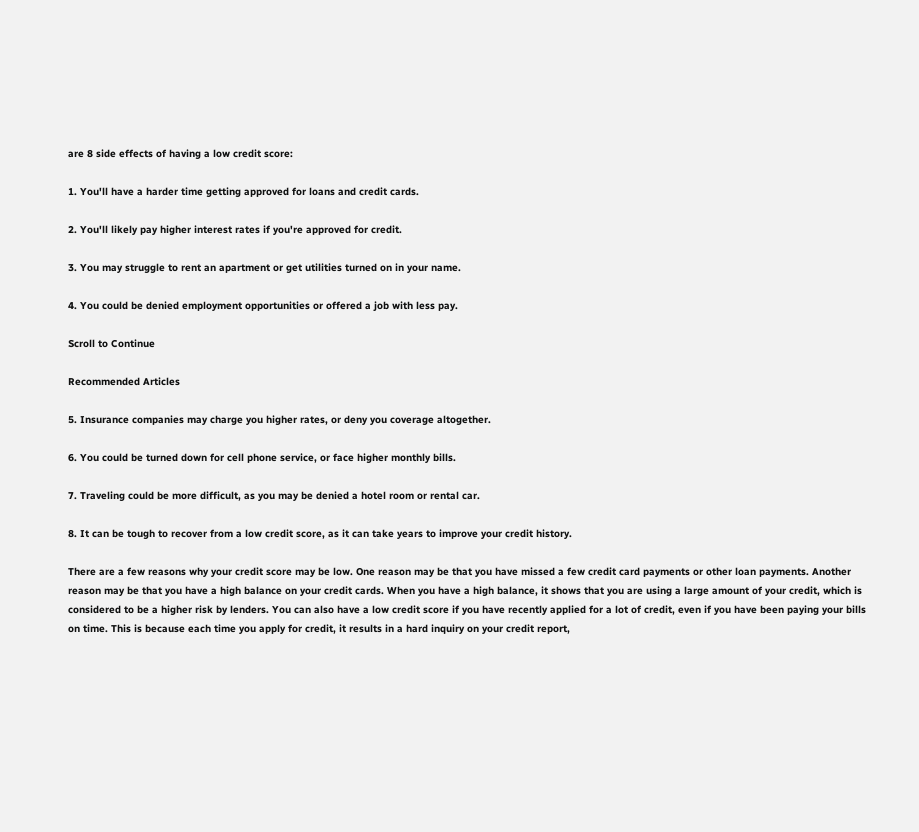are 8 side effects of having a low credit score:

1. You'll have a harder time getting approved for loans and credit cards.

2. You'll likely pay higher interest rates if you're approved for credit.

3. You may struggle to rent an apartment or get utilities turned on in your name.

4. You could be denied employment opportunities or offered a job with less pay.

Scroll to Continue

Recommended Articles

5. Insurance companies may charge you higher rates, or deny you coverage altogether.

6. You could be turned down for cell phone service, or face higher monthly bills.

7. Traveling could be more difficult, as you may be denied a hotel room or rental car.

8. It can be tough to recover from a low credit score, as it can take years to improve your credit history.

There are a few reasons why your credit score may be low. One reason may be that you have missed a few credit card payments or other loan payments. Another reason may be that you have a high balance on your credit cards. When you have a high balance, it shows that you are using a large amount of your credit, which is considered to be a higher risk by lenders. You can also have a low credit score if you have recently applied for a lot of credit, even if you have been paying your bills on time. This is because each time you apply for credit, it results in a hard inquiry on your credit report,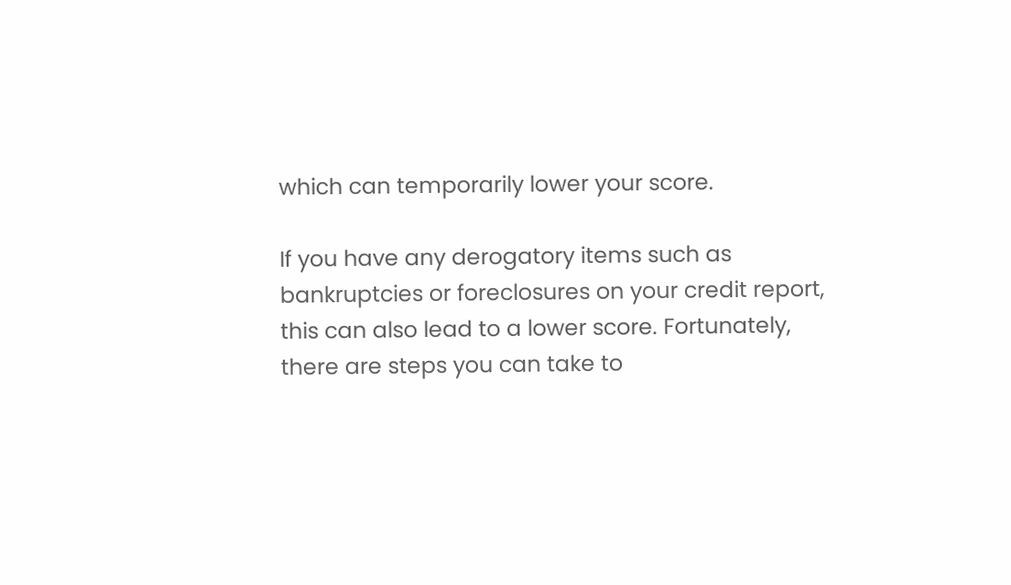which can temporarily lower your score.

If you have any derogatory items such as bankruptcies or foreclosures on your credit report, this can also lead to a lower score. Fortunately, there are steps you can take to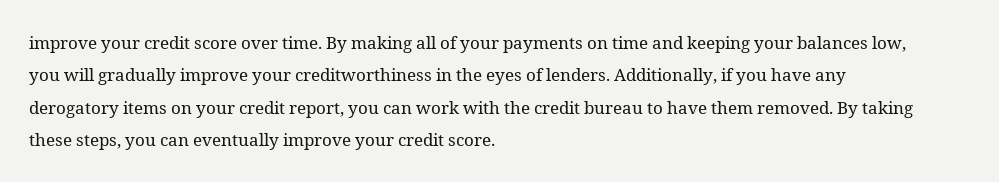improve your credit score over time. By making all of your payments on time and keeping your balances low, you will gradually improve your creditworthiness in the eyes of lenders. Additionally, if you have any derogatory items on your credit report, you can work with the credit bureau to have them removed. By taking these steps, you can eventually improve your credit score.